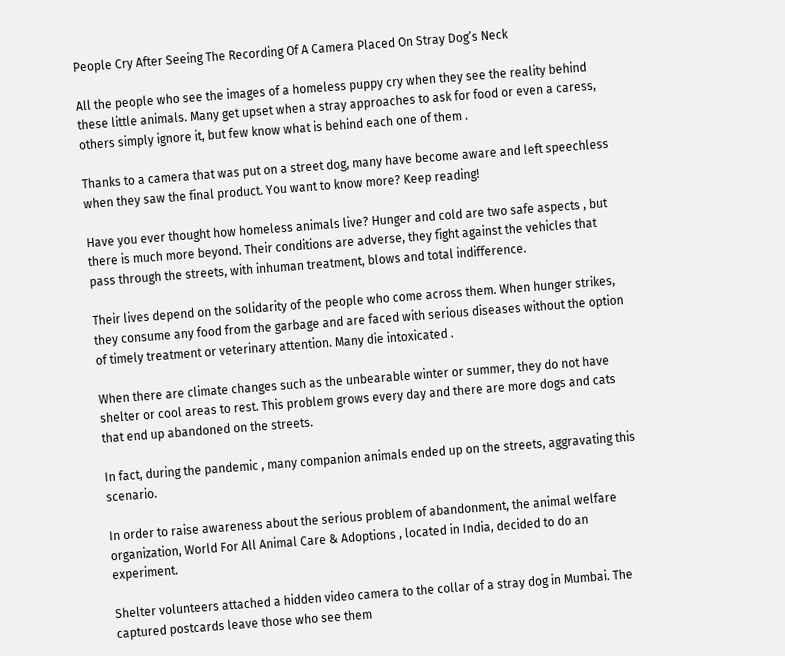People Cry After Seeing The Recording Of A Camera Placed On Stray Dog’s Neck

All the people who see the images of a homeless puppy cry when they see the reality behind these little animals. Many get upset when a stray approaches to ask for food or even a caress, others simply ignore it, but few know what is behind each one of them .

Thanks to a camera that was put on a street dog, many have become aware and left speechless when they saw the final product. You want to know more? Keep reading!

Have you ever thought how homeless animals live? Hunger and cold are two safe aspects , but there is much more beyond. Their conditions are adverse, they fight against the vehicles that pass through the streets, with inhuman treatment, blows and total indifference.

Their lives depend on the solidarity of the people who come across them. When hunger strikes, they consume any food from the garbage and are faced with serious diseases without the option of timely treatment or veterinary attention. Many die intoxicated .

When there are climate changes such as the unbearable winter or summer, they do not have shelter or cool areas to rest. This problem grows every day and there are more dogs and cats that end up abandoned on the streets.

In fact, during the pandemic , many companion animals ended up on the streets, aggravating this scenario.

In order to raise awareness about the serious problem of abandonment, the animal welfare organization, World For All Animal Care & Adoptions , located in India, decided to do an experiment.

Shelter volunteers attached a hidden video camera to the collar of a stray dog in Mumbai. The captured postcards leave those who see them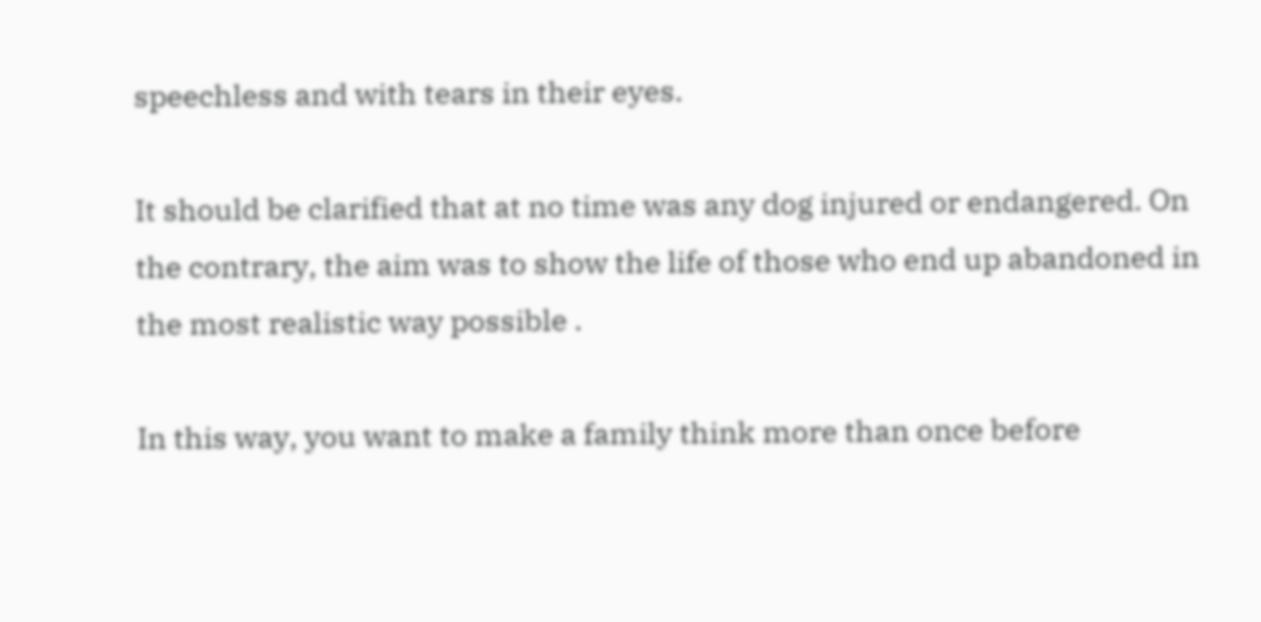speechless and with tears in their eyes.

It should be clarified that at no time was any dog injured or endangered. On the contrary, the aim was to show the life of those who end up abandoned in the most realistic way possible .

In this way, you want to make a family think more than once before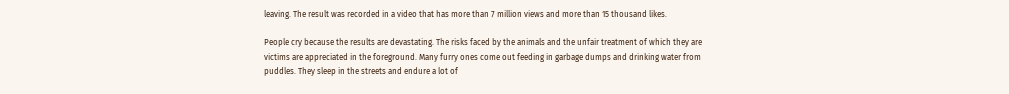leaving. The result was recorded in a video that has more than 7 million views and more than 15 thousand likes.

People cry because the results are devastating. The risks faced by the animals and the unfair treatment of which they are victims are appreciated in the foreground. Many furry ones come out feeding in garbage dumps and drinking water from puddles. They sleep in the streets and endure a lot of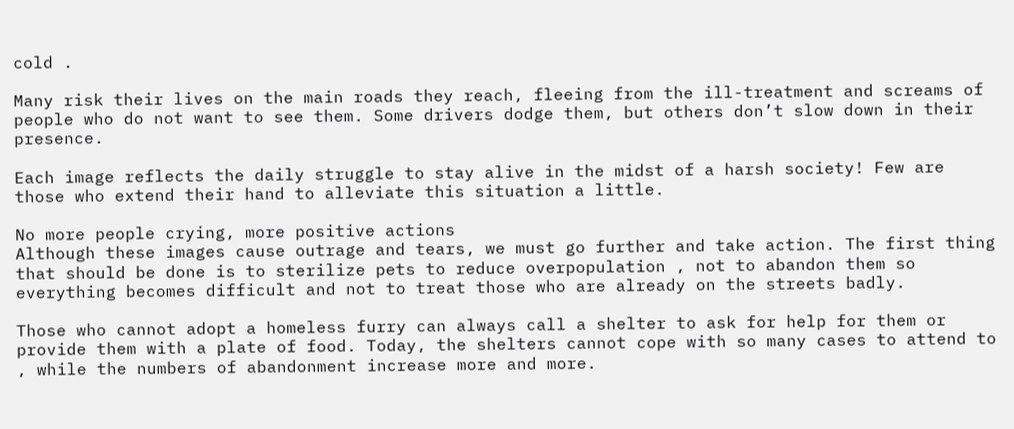cold .

Many risk their lives on the main roads they reach, fleeing from the ill-treatment and screams of people who do not want to see them. Some drivers dodge them, but others don’t slow down in their presence.

Each image reflects the daily struggle to stay alive in the midst of a harsh society! Few are those who extend their hand to alleviate this situation a little.

No more people crying, more positive actions
Although these images cause outrage and tears, we must go further and take action. The first thing that should be done is to sterilize pets to reduce overpopulation , not to abandon them so everything becomes difficult and not to treat those who are already on the streets badly.

Those who cannot adopt a homeless furry can always call a shelter to ask for help for them or provide them with a plate of food. Today, the shelters cannot cope with so many cases to attend to , while the numbers of abandonment increase more and more.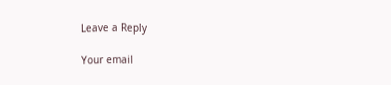Leave a Reply

Your email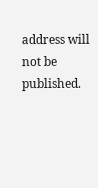address will not be published.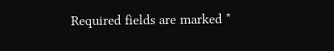Required fields are marked *